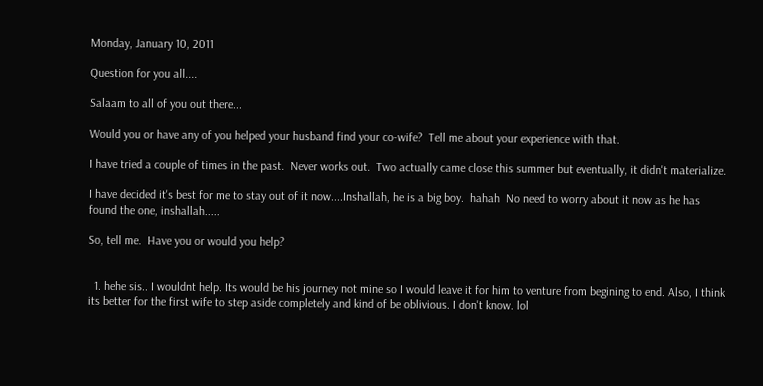Monday, January 10, 2011

Question for you all....

Salaam to all of you out there...

Would you or have any of you helped your husband find your co-wife?  Tell me about your experience with that.

I have tried a couple of times in the past.  Never works out.  Two actually came close this summer but eventually, it didn't materialize.

I have decided it's best for me to stay out of it now....Inshallah, he is a big boy.  hahah  No need to worry about it now as he has found the one, inshallah.....

So, tell me.  Have you or would you help?


  1. hehe sis.. I wouldnt help. Its would be his journey not mine so I would leave it for him to venture from begining to end. Also, I think its better for the first wife to step aside completely and kind of be oblivious. I don't know. lol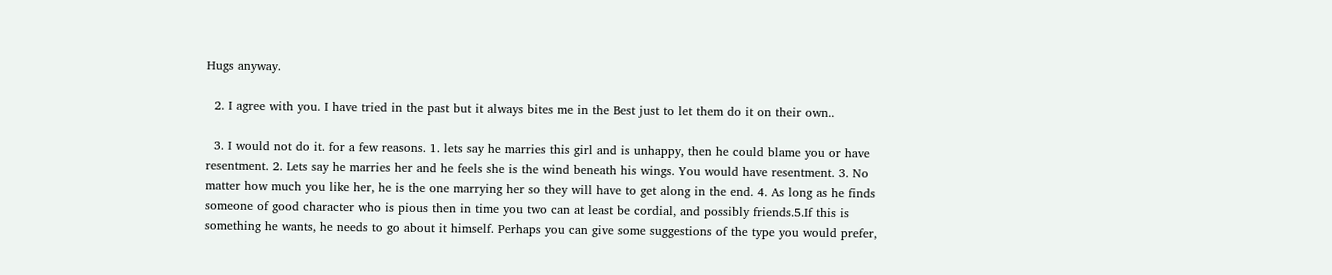Hugs anyway.

  2. I agree with you. I have tried in the past but it always bites me in the Best just to let them do it on their own..

  3. I would not do it. for a few reasons. 1. lets say he marries this girl and is unhappy, then he could blame you or have resentment. 2. Lets say he marries her and he feels she is the wind beneath his wings. You would have resentment. 3. No matter how much you like her, he is the one marrying her so they will have to get along in the end. 4. As long as he finds someone of good character who is pious then in time you two can at least be cordial, and possibly friends.5.If this is something he wants, he needs to go about it himself. Perhaps you can give some suggestions of the type you would prefer,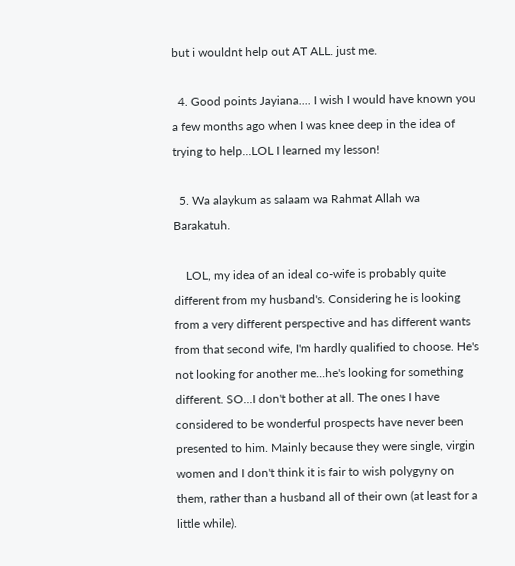but i wouldnt help out AT ALL. just me.

  4. Good points Jayiana.... I wish I would have known you a few months ago when I was knee deep in the idea of trying to help...LOL I learned my lesson!

  5. Wa alaykum as salaam wa Rahmat Allah wa Barakatuh.

    LOL, my idea of an ideal co-wife is probably quite different from my husband's. Considering he is looking from a very different perspective and has different wants from that second wife, I'm hardly qualified to choose. He's not looking for another me...he's looking for something different. SO...I don't bother at all. The ones I have considered to be wonderful prospects have never been presented to him. Mainly because they were single, virgin women and I don't think it is fair to wish polygyny on them, rather than a husband all of their own (at least for a little while).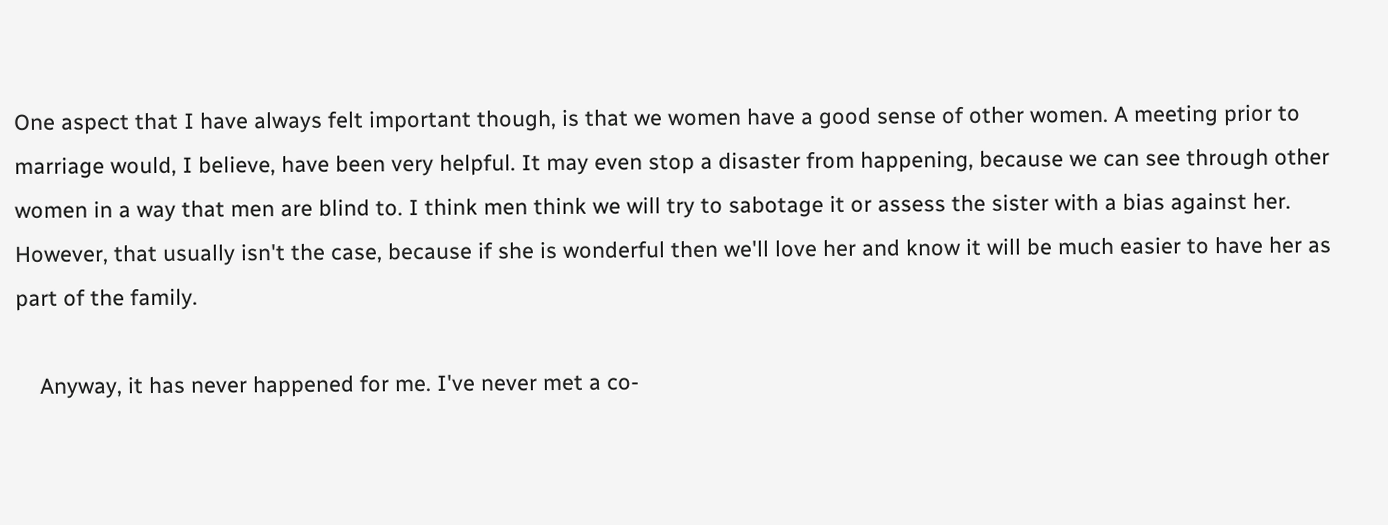One aspect that I have always felt important though, is that we women have a good sense of other women. A meeting prior to marriage would, I believe, have been very helpful. It may even stop a disaster from happening, because we can see through other women in a way that men are blind to. I think men think we will try to sabotage it or assess the sister with a bias against her. However, that usually isn't the case, because if she is wonderful then we'll love her and know it will be much easier to have her as part of the family.

    Anyway, it has never happened for me. I've never met a co-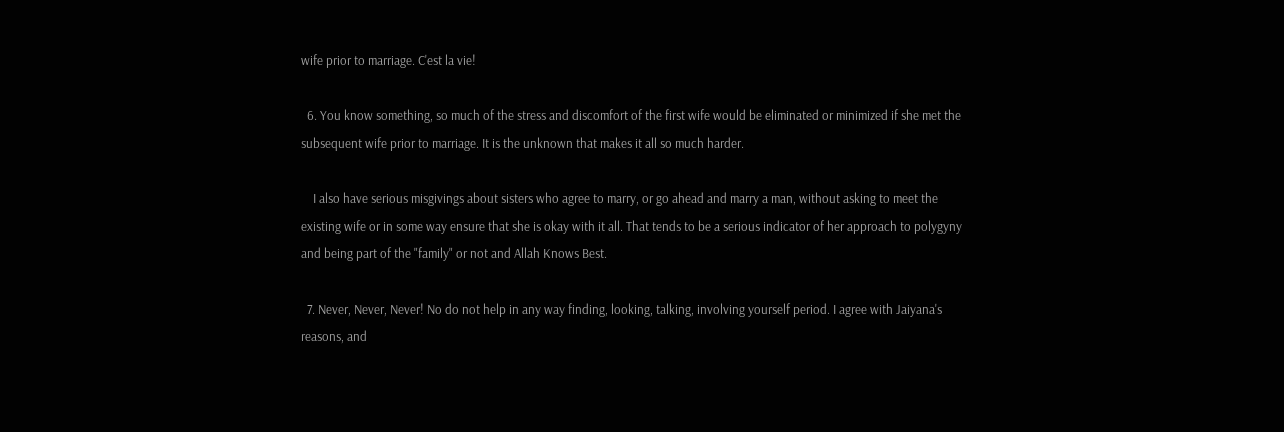wife prior to marriage. C'est la vie!

  6. You know something, so much of the stress and discomfort of the first wife would be eliminated or minimized if she met the subsequent wife prior to marriage. It is the unknown that makes it all so much harder.

    I also have serious misgivings about sisters who agree to marry, or go ahead and marry a man, without asking to meet the existing wife or in some way ensure that she is okay with it all. That tends to be a serious indicator of her approach to polygyny and being part of the "family" or not and Allah Knows Best.

  7. Never, Never, Never! No do not help in any way finding, looking, talking, involving yourself period. I agree with Jaiyana's reasons, and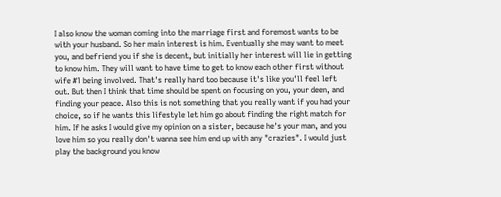I also know the woman coming into the marriage first and foremost wants to be with your husband. So her main interest is him. Eventually she may want to meet you, and befriend you if she is decent, but initially her interest will lie in getting to know him. They will want to have time to get to know each other first without wife #1 being involved. That's really hard too because it's like you'll feel left out. But then I think that time should be spent on focusing on you, your deen, and finding your peace. Also this is not something that you really want if you had your choice, so if he wants this lifestyle let him go about finding the right match for him. If he asks I would give my opinion on a sister, because he's your man, and you love him so you really don't wanna see him end up with any "crazies". I would just play the background you know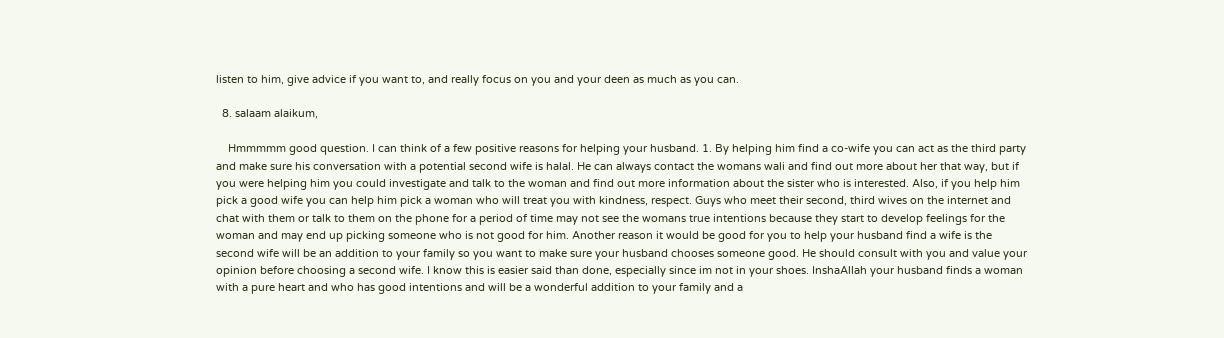listen to him, give advice if you want to, and really focus on you and your deen as much as you can.

  8. salaam alaikum,

    Hmmmmm good question. I can think of a few positive reasons for helping your husband. 1. By helping him find a co-wife you can act as the third party and make sure his conversation with a potential second wife is halal. He can always contact the womans wali and find out more about her that way, but if you were helping him you could investigate and talk to the woman and find out more information about the sister who is interested. Also, if you help him pick a good wife you can help him pick a woman who will treat you with kindness, respect. Guys who meet their second, third wives on the internet and chat with them or talk to them on the phone for a period of time may not see the womans true intentions because they start to develop feelings for the woman and may end up picking someone who is not good for him. Another reason it would be good for you to help your husband find a wife is the second wife will be an addition to your family so you want to make sure your husband chooses someone good. He should consult with you and value your opinion before choosing a second wife. I know this is easier said than done, especially since im not in your shoes. InshaAllah your husband finds a woman with a pure heart and who has good intentions and will be a wonderful addition to your family and a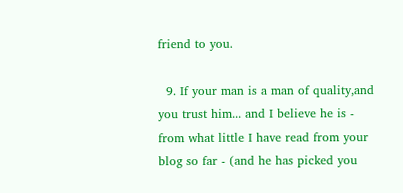friend to you.

  9. If your man is a man of quality,and you trust him... and I believe he is - from what little I have read from your blog so far - (and he has picked you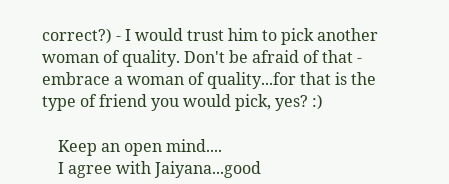correct?) - I would trust him to pick another woman of quality. Don't be afraid of that - embrace a woman of quality...for that is the type of friend you would pick, yes? :)

    Keep an open mind....
    I agree with Jaiyana...good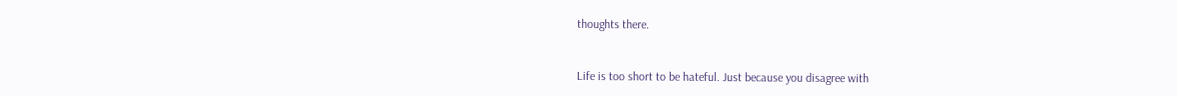thoughts there.


Life is too short to be hateful. Just because you disagree with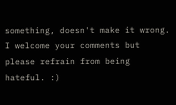something, doesn't make it wrong. I welcome your comments but please refrain from being hateful. :)